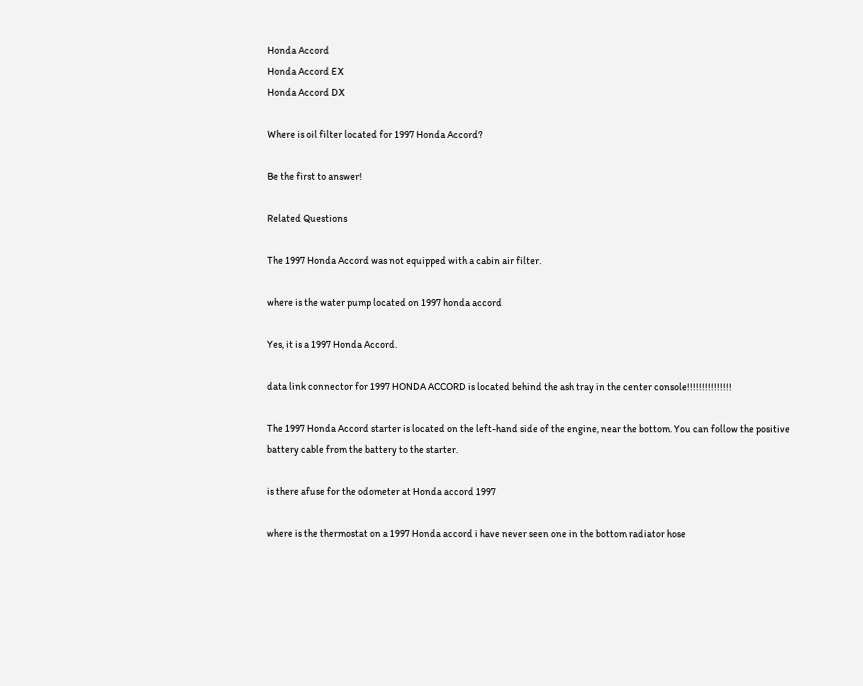Honda Accord
Honda Accord EX
Honda Accord DX

Where is oil filter located for 1997 Honda Accord?

Be the first to answer!

Related Questions

The 1997 Honda Accord was not equipped with a cabin air filter.

where is the water pump located on 1997 honda accord

Yes, it is a 1997 Honda Accord.

data link connector for 1997 HONDA ACCORD is located behind the ash tray in the center console!!!!!!!!!!!!!!!

The 1997 Honda Accord starter is located on the left-hand side of the engine, near the bottom. You can follow the positive battery cable from the battery to the starter.

is there afuse for the odometer at Honda accord 1997

where is the thermostat on a 1997 Honda accord i have never seen one in the bottom radiator hose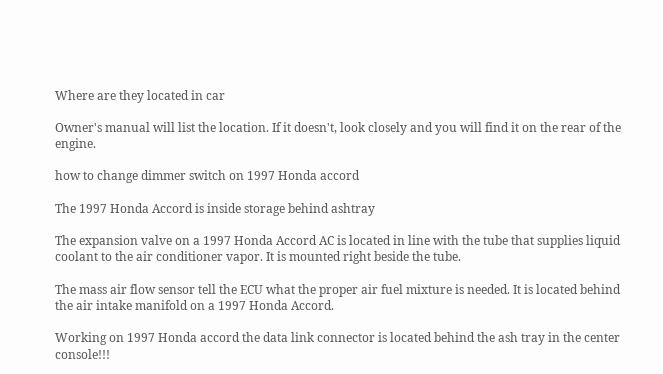Where are they located in car

Owner's manual will list the location. If it doesn't, look closely and you will find it on the rear of the engine.

how to change dimmer switch on 1997 Honda accord

The 1997 Honda Accord is inside storage behind ashtray

The expansion valve on a 1997 Honda Accord AC is located in line with the tube that supplies liquid coolant to the air conditioner vapor. It is mounted right beside the tube.

The mass air flow sensor tell the ECU what the proper air fuel mixture is needed. It is located behind the air intake manifold on a 1997 Honda Accord.

Working on 1997 Honda accord the data link connector is located behind the ash tray in the center console!!!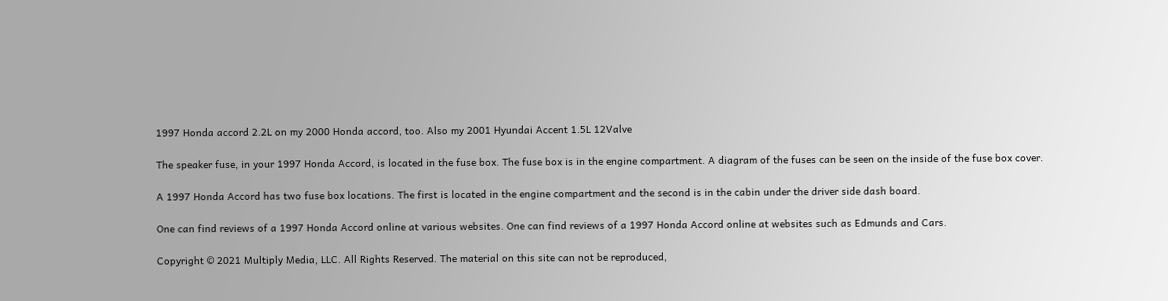1997 Honda accord 2.2L on my 2000 Honda accord, too. Also my 2001 Hyundai Accent 1.5L 12Valve

The speaker fuse, in your 1997 Honda Accord, is located in the fuse box. The fuse box is in the engine compartment. A diagram of the fuses can be seen on the inside of the fuse box cover.

A 1997 Honda Accord has two fuse box locations. The first is located in the engine compartment and the second is in the cabin under the driver side dash board.

One can find reviews of a 1997 Honda Accord online at various websites. One can find reviews of a 1997 Honda Accord online at websites such as Edmunds and Cars.

Copyright © 2021 Multiply Media, LLC. All Rights Reserved. The material on this site can not be reproduced,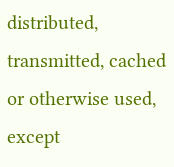distributed, transmitted, cached or otherwise used, except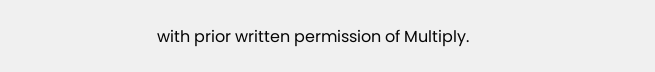with prior written permission of Multiply.